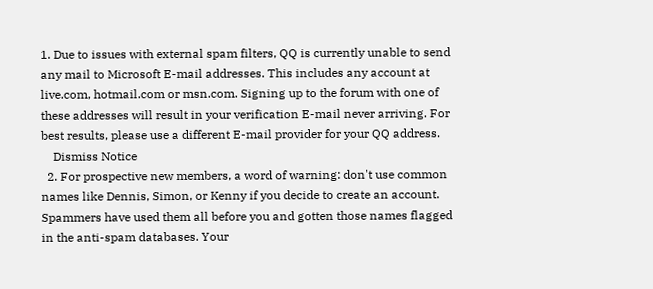1. Due to issues with external spam filters, QQ is currently unable to send any mail to Microsoft E-mail addresses. This includes any account at live.com, hotmail.com or msn.com. Signing up to the forum with one of these addresses will result in your verification E-mail never arriving. For best results, please use a different E-mail provider for your QQ address.
    Dismiss Notice
  2. For prospective new members, a word of warning: don't use common names like Dennis, Simon, or Kenny if you decide to create an account. Spammers have used them all before you and gotten those names flagged in the anti-spam databases. Your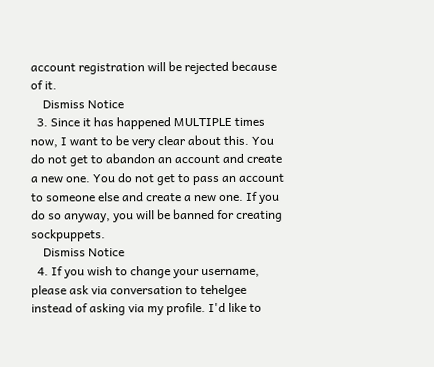account registration will be rejected because of it.
    Dismiss Notice
  3. Since it has happened MULTIPLE times now, I want to be very clear about this. You do not get to abandon an account and create a new one. You do not get to pass an account to someone else and create a new one. If you do so anyway, you will be banned for creating sockpuppets.
    Dismiss Notice
  4. If you wish to change your username, please ask via conversation to tehelgee instead of asking via my profile. I'd like to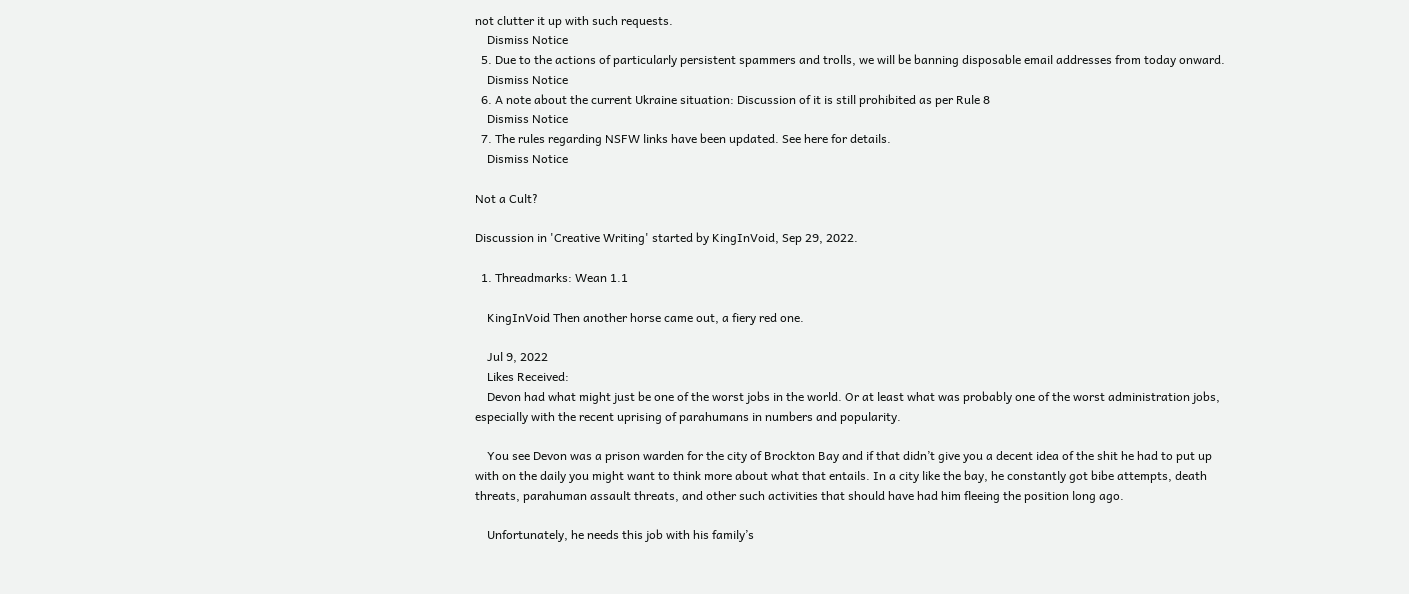not clutter it up with such requests.
    Dismiss Notice
  5. Due to the actions of particularly persistent spammers and trolls, we will be banning disposable email addresses from today onward.
    Dismiss Notice
  6. A note about the current Ukraine situation: Discussion of it is still prohibited as per Rule 8
    Dismiss Notice
  7. The rules regarding NSFW links have been updated. See here for details.
    Dismiss Notice

Not a Cult?

Discussion in 'Creative Writing' started by KingInVoid, Sep 29, 2022.

  1. Threadmarks: Wean 1.1

    KingInVoid Then another horse came out, a fiery red one.

    Jul 9, 2022
    Likes Received:
    Devon had what might just be one of the worst jobs in the world. Or at least what was probably one of the worst administration jobs, especially with the recent uprising of parahumans in numbers and popularity.

    You see Devon was a prison warden for the city of Brockton Bay and if that didn’t give you a decent idea of the shit he had to put up with on the daily you might want to think more about what that entails. In a city like the bay, he constantly got bibe attempts, death threats, parahuman assault threats, and other such activities that should have had him fleeing the position long ago.

    Unfortunately, he needs this job with his family’s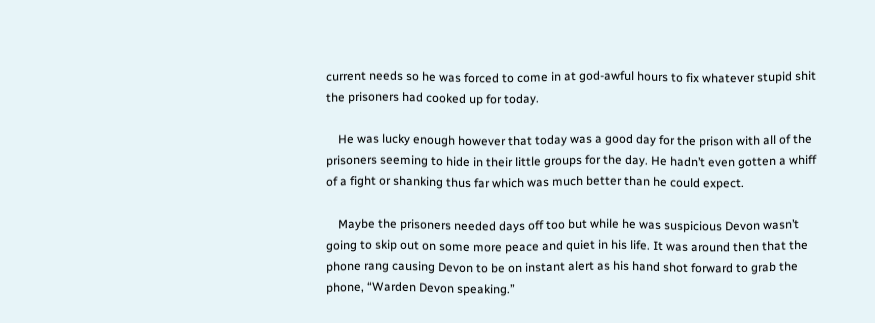current needs so he was forced to come in at god-awful hours to fix whatever stupid shit the prisoners had cooked up for today.

    He was lucky enough however that today was a good day for the prison with all of the prisoners seeming to hide in their little groups for the day. He hadn’t even gotten a whiff of a fight or shanking thus far which was much better than he could expect.

    Maybe the prisoners needed days off too but while he was suspicious Devon wasn’t going to skip out on some more peace and quiet in his life. It was around then that the phone rang causing Devon to be on instant alert as his hand shot forward to grab the phone, “Warden Devon speaking.”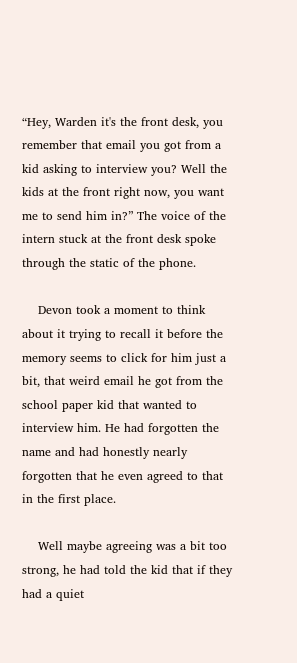“Hey, Warden it's the front desk, you remember that email you got from a kid asking to interview you? Well the kids at the front right now, you want me to send him in?” The voice of the intern stuck at the front desk spoke through the static of the phone.

    Devon took a moment to think about it trying to recall it before the memory seems to click for him just a bit, that weird email he got from the school paper kid that wanted to interview him. He had forgotten the name and had honestly nearly forgotten that he even agreed to that in the first place.

    Well maybe agreeing was a bit too strong, he had told the kid that if they had a quiet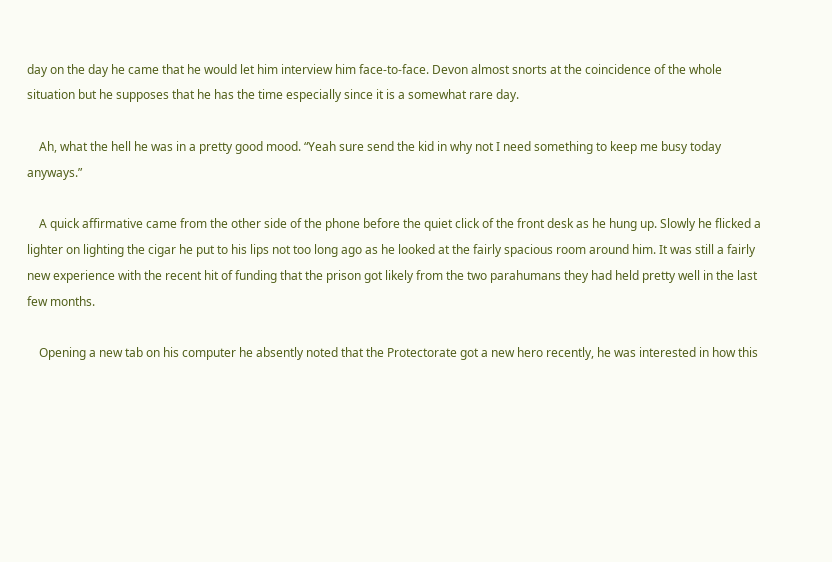day on the day he came that he would let him interview him face-to-face. Devon almost snorts at the coincidence of the whole situation but he supposes that he has the time especially since it is a somewhat rare day.

    Ah, what the hell he was in a pretty good mood. “Yeah sure send the kid in why not I need something to keep me busy today anyways.”

    A quick affirmative came from the other side of the phone before the quiet click of the front desk as he hung up. Slowly he flicked a lighter on lighting the cigar he put to his lips not too long ago as he looked at the fairly spacious room around him. It was still a fairly new experience with the recent hit of funding that the prison got likely from the two parahumans they had held pretty well in the last few months.

    Opening a new tab on his computer he absently noted that the Protectorate got a new hero recently, he was interested in how this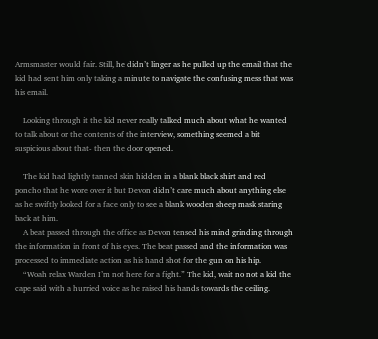Armsmaster would fair. Still, he didn’t linger as he pulled up the email that the kid had sent him only taking a minute to navigate the confusing mess that was his email.

    Looking through it the kid never really talked much about what he wanted to talk about or the contents of the interview, something seemed a bit suspicious about that- then the door opened.

    The kid had lightly tanned skin hidden in a blank black shirt and red poncho that he wore over it but Devon didn’t care much about anything else as he swiftly looked for a face only to see a blank wooden sheep mask staring back at him.
    A beat passed through the office as Devon tensed his mind grinding through the information in front of his eyes. The beat passed and the information was processed to immediate action as his hand shot for the gun on his hip.
    “Woah relax Warden I’m not here for a fight.” The kid, wait no not a kid the cape said with a hurried voice as he raised his hands towards the ceiling.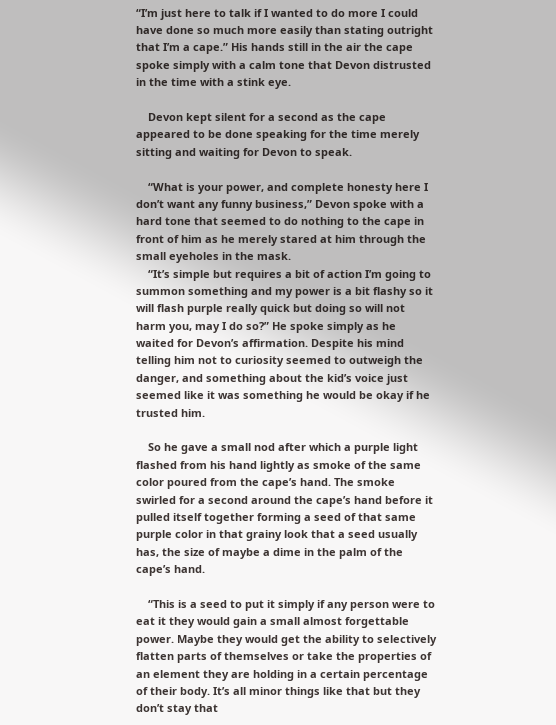“I’m just here to talk if I wanted to do more I could have done so much more easily than stating outright that I’m a cape.” His hands still in the air the cape spoke simply with a calm tone that Devon distrusted in the time with a stink eye.

    Devon kept silent for a second as the cape appeared to be done speaking for the time merely sitting and waiting for Devon to speak.

    “What is your power, and complete honesty here I don’t want any funny business,” Devon spoke with a hard tone that seemed to do nothing to the cape in front of him as he merely stared at him through the small eyeholes in the mask.
    “It’s simple but requires a bit of action I’m going to summon something and my power is a bit flashy so it will flash purple really quick but doing so will not harm you, may I do so?” He spoke simply as he waited for Devon’s affirmation. Despite his mind telling him not to curiosity seemed to outweigh the danger, and something about the kid’s voice just seemed like it was something he would be okay if he trusted him.

    So he gave a small nod after which a purple light flashed from his hand lightly as smoke of the same color poured from the cape’s hand. The smoke swirled for a second around the cape’s hand before it pulled itself together forming a seed of that same purple color in that grainy look that a seed usually has, the size of maybe a dime in the palm of the cape’s hand.

    “This is a seed to put it simply if any person were to eat it they would gain a small almost forgettable power. Maybe they would get the ability to selectively flatten parts of themselves or take the properties of an element they are holding in a certain percentage of their body. It’s all minor things like that but they don’t stay that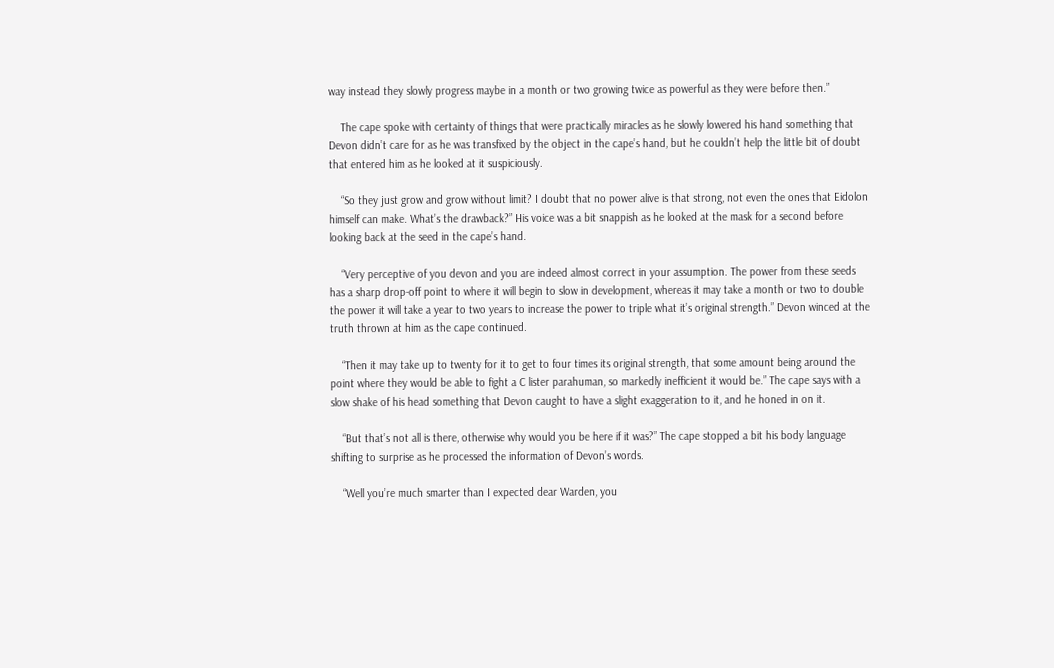way instead they slowly progress maybe in a month or two growing twice as powerful as they were before then.”

    The cape spoke with certainty of things that were practically miracles as he slowly lowered his hand something that Devon didn’t care for as he was transfixed by the object in the cape’s hand, but he couldn’t help the little bit of doubt that entered him as he looked at it suspiciously.

    “So they just grow and grow without limit? I doubt that no power alive is that strong, not even the ones that Eidolon himself can make. What’s the drawback?” His voice was a bit snappish as he looked at the mask for a second before looking back at the seed in the cape’s hand.

    “Very perceptive of you devon and you are indeed almost correct in your assumption. The power from these seeds has a sharp drop-off point to where it will begin to slow in development, whereas it may take a month or two to double the power it will take a year to two years to increase the power to triple what it’s original strength.” Devon winced at the truth thrown at him as the cape continued.

    “Then it may take up to twenty for it to get to four times its original strength, that some amount being around the point where they would be able to fight a C lister parahuman, so markedly inefficient it would be.” The cape says with a slow shake of his head something that Devon caught to have a slight exaggeration to it, and he honed in on it.

    “But that’s not all is there, otherwise why would you be here if it was?” The cape stopped a bit his body language shifting to surprise as he processed the information of Devon’s words.

    “Well you’re much smarter than I expected dear Warden, you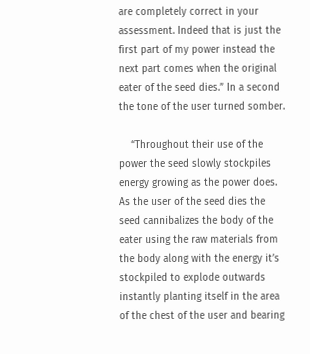are completely correct in your assessment. Indeed that is just the first part of my power instead the next part comes when the original eater of the seed dies.” In a second the tone of the user turned somber.

    “Throughout their use of the power the seed slowly stockpiles energy growing as the power does. As the user of the seed dies the seed cannibalizes the body of the eater using the raw materials from the body along with the energy it’s stockpiled to explode outwards instantly planting itself in the area of the chest of the user and bearing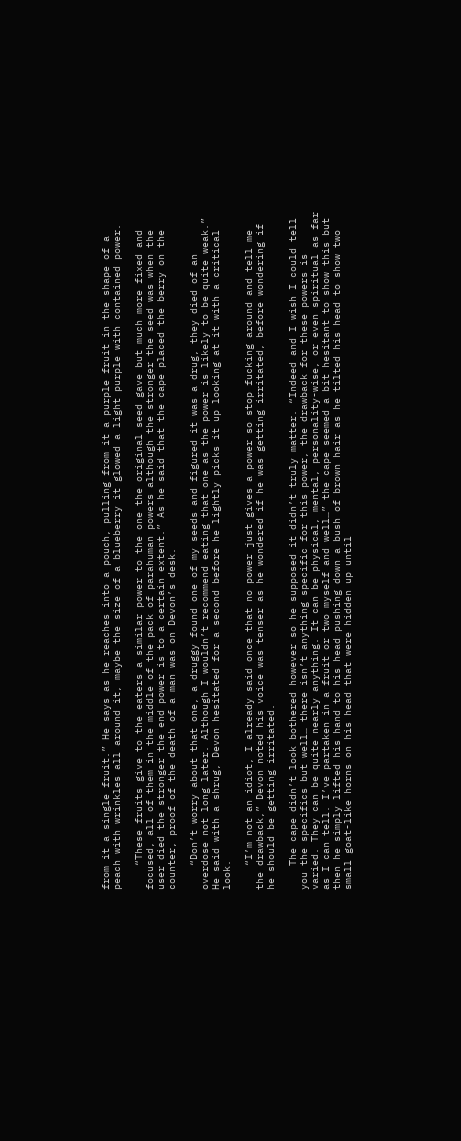from it a single fruit.” He says as he reaches into a pouch, pulling from it a purple fruit in the shape of a peach with wrinkles all around it, maybe the size of a blueberry it glowed a light purple with contained power.

    “These fruits give to the eaters a similar power to the one the original seed gave but much more fixed and focused, all of them in the middle of the pack of parahuman powers although the stronger the seed was when the user died the stronger the end power is to a certain extent.” As he said that the cape placed the berry on the counter, proof of the death of a man was on Devon’s desk.

    “Don’t worry about that one, a druggy found one of my seeds and figured it was a drug, they died of an overdose not long later. Although I wouldn’t recommend eating that one as the power is likely to be quite weak.” He said with a shrug, Devon hesitated for a second before he lightly picks it up looking at it with a critical look.

    “I’m not an idiot, I already said once that no power just gives a power so stop fucking around and tell me the drawback,” Devon noted his voice was tenser as he wondered if he was getting irritated, before wondering if he should be getting irritated.

    The cape didn’t look bothered however so he supposed it didn’t truly matter. “Indeed and I wish I could tell you the specifics but well… there isn’t anything specific for this power, the drawback for these powers is varied. They can be quite nearly anything. It can be physical, mental, personality-wise, or even spiritual as far as I can tell. I’ve partaken in a fruit or two myself and well…” the cape seemed a bit hesitant to show this but then he simply lifted his hand to his head pushing down a bush of brown hair as he tilted his head to show two small goat-like horns on his head that were hidden up until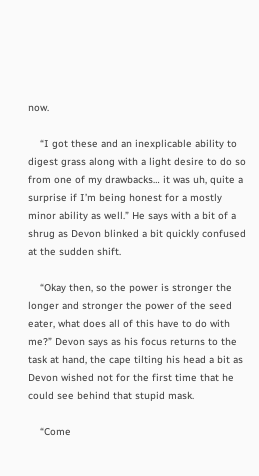now.

    “I got these and an inexplicable ability to digest grass along with a light desire to do so from one of my drawbacks… it was uh, quite a surprise if I’m being honest for a mostly minor ability as well.” He says with a bit of a shrug as Devon blinked a bit quickly confused at the sudden shift.

    “Okay then, so the power is stronger the longer and stronger the power of the seed eater, what does all of this have to do with me?” Devon says as his focus returns to the task at hand, the cape tilting his head a bit as Devon wished not for the first time that he could see behind that stupid mask.

    “Come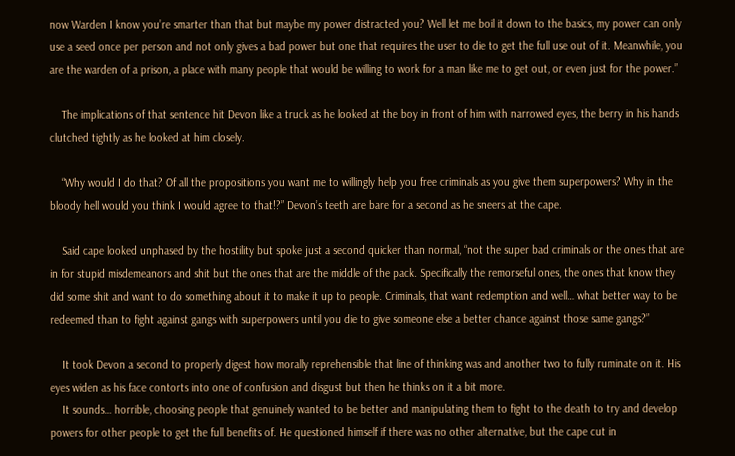now Warden I know you’re smarter than that but maybe my power distracted you? Well let me boil it down to the basics, my power can only use a seed once per person and not only gives a bad power but one that requires the user to die to get the full use out of it. Meanwhile, you are the warden of a prison, a place with many people that would be willing to work for a man like me to get out, or even just for the power.”

    The implications of that sentence hit Devon like a truck as he looked at the boy in front of him with narrowed eyes, the berry in his hands clutched tightly as he looked at him closely.

    “Why would I do that? Of all the propositions you want me to willingly help you free criminals as you give them superpowers? Why in the bloody hell would you think I would agree to that!?” Devon’s teeth are bare for a second as he sneers at the cape.

    Said cape looked unphased by the hostility but spoke just a second quicker than normal, “not the super bad criminals or the ones that are in for stupid misdemeanors and shit but the ones that are the middle of the pack. Specifically the remorseful ones, the ones that know they did some shit and want to do something about it to make it up to people. Criminals, that want redemption and well… what better way to be redeemed than to fight against gangs with superpowers until you die to give someone else a better chance against those same gangs?”

    It took Devon a second to properly digest how morally reprehensible that line of thinking was and another two to fully ruminate on it. His eyes widen as his face contorts into one of confusion and disgust but then he thinks on it a bit more.
    It sounds… horrible, choosing people that genuinely wanted to be better and manipulating them to fight to the death to try and develop powers for other people to get the full benefits of. He questioned himself if there was no other alternative, but the cape cut in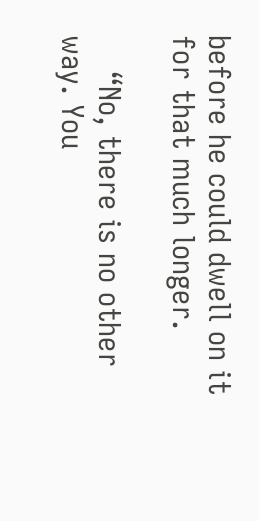before he could dwell on it for that much longer.

    “No, there is no other way. You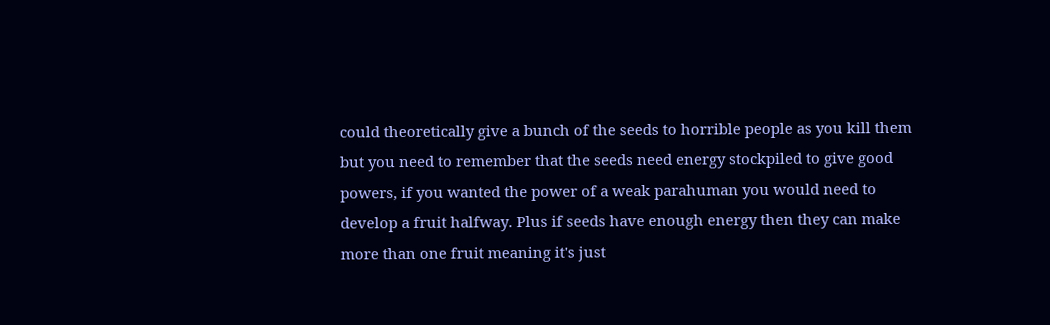could theoretically give a bunch of the seeds to horrible people as you kill them but you need to remember that the seeds need energy stockpiled to give good powers, if you wanted the power of a weak parahuman you would need to develop a fruit halfway. Plus if seeds have enough energy then they can make more than one fruit meaning it's just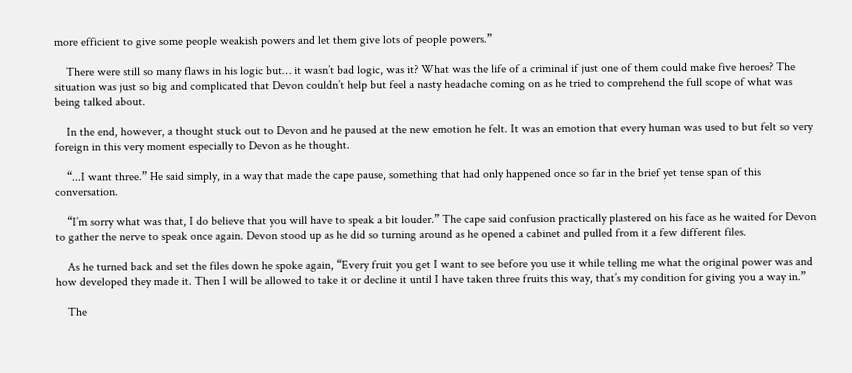more efficient to give some people weakish powers and let them give lots of people powers.”

    There were still so many flaws in his logic but… it wasn’t bad logic, was it? What was the life of a criminal if just one of them could make five heroes? The situation was just so big and complicated that Devon couldn’t help but feel a nasty headache coming on as he tried to comprehend the full scope of what was being talked about.

    In the end, however, a thought stuck out to Devon and he paused at the new emotion he felt. It was an emotion that every human was used to but felt so very foreign in this very moment especially to Devon as he thought.

    “...I want three.” He said simply, in a way that made the cape pause, something that had only happened once so far in the brief yet tense span of this conversation.

    “I’m sorry what was that, I do believe that you will have to speak a bit louder.” The cape said confusion practically plastered on his face as he waited for Devon to gather the nerve to speak once again. Devon stood up as he did so turning around as he opened a cabinet and pulled from it a few different files.

    As he turned back and set the files down he spoke again, “Every fruit you get I want to see before you use it while telling me what the original power was and how developed they made it. Then I will be allowed to take it or decline it until I have taken three fruits this way, that’s my condition for giving you a way in.”

    The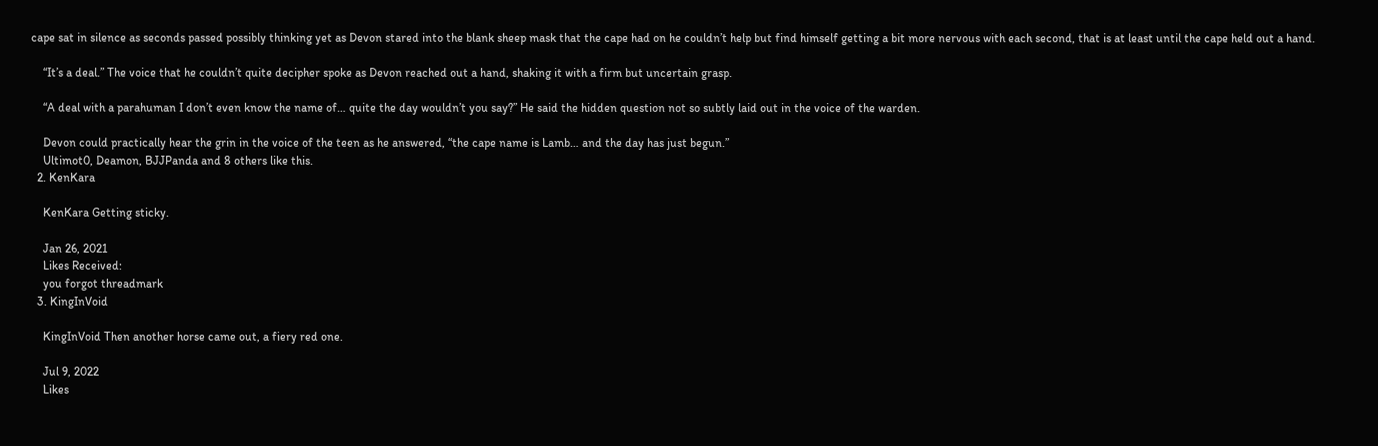cape sat in silence as seconds passed possibly thinking yet as Devon stared into the blank sheep mask that the cape had on he couldn’t help but find himself getting a bit more nervous with each second, that is at least until the cape held out a hand.

    “It’s a deal.” The voice that he couldn’t quite decipher spoke as Devon reached out a hand, shaking it with a firm but uncertain grasp.

    “A deal with a parahuman I don’t even know the name of… quite the day wouldn’t you say?” He said the hidden question not so subtly laid out in the voice of the warden.

    Devon could practically hear the grin in the voice of the teen as he answered, “the cape name is Lamb… and the day has just begun.”
    Ultimot0, Deamon, BJJPanda and 8 others like this.
  2. KenKara

    KenKara Getting sticky.

    Jan 26, 2021
    Likes Received:
    you forgot threadmark
  3. KingInVoid

    KingInVoid Then another horse came out, a fiery red one.

    Jul 9, 2022
    Likes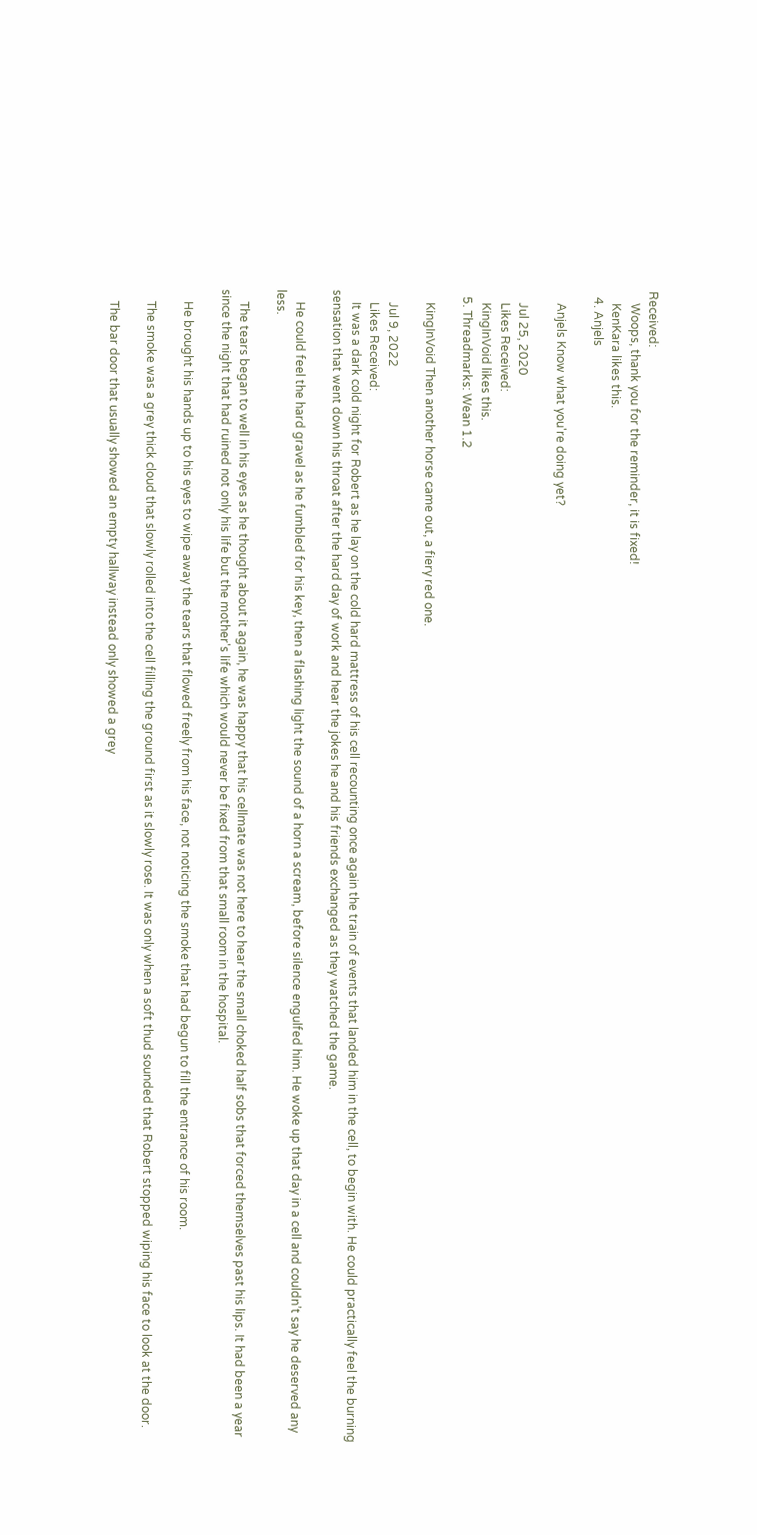Received:
    Woops, thank you for the reminder, it is fixed!
    KenKara likes this.
  4. Anjels

    Anjels Know what you're doing yet?

    Jul 25, 2020
    Likes Received:
    KingInVoid likes this.
  5. Threadmarks: Wean 1.2

    KingInVoid Then another horse came out, a fiery red one.

    Jul 9, 2022
    Likes Received:
    It was a dark cold night for Robert as he lay on the cold hard mattress of his cell recounting once again the train of events that landed him in the cell, to begin with. He could practically feel the burning sensation that went down his throat after the hard day of work and hear the jokes he and his friends exchanged as they watched the game.

    He could feel the hard gravel as he fumbled for his key, then a flashing light the sound of a horn a scream, before silence engulfed him. He woke up that day in a cell and couldn’t say he deserved any less.

    The tears began to well in his eyes as he thought about it again, he was happy that his cellmate was not here to hear the small choked half sobs that forced themselves past his lips. It had been a year since the night that had ruined not only his life but the mother's life which would never be fixed from that small room in the hospital.

    He brought his hands up to his eyes to wipe away the tears that flowed freely from his face, not noticing the smoke that had begun to fill the entrance of his room.

    The smoke was a grey thick cloud that slowly rolled into the cell filling the ground first as it slowly rose. It was only when a soft thud sounded that Robert stopped wiping his face to look at the door.

    The bar door that usually showed an empty hallway instead only showed a grey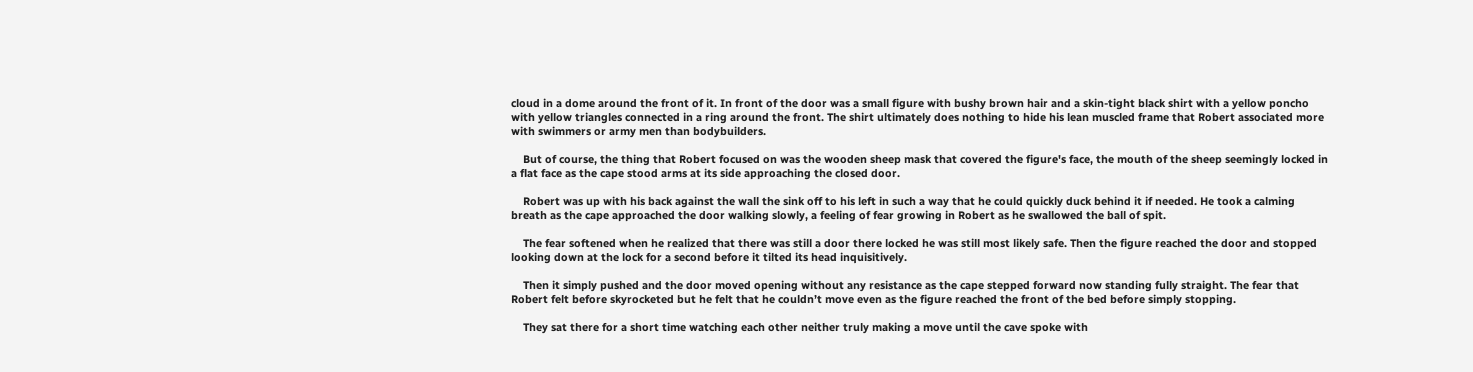cloud in a dome around the front of it. In front of the door was a small figure with bushy brown hair and a skin-tight black shirt with a yellow poncho with yellow triangles connected in a ring around the front. The shirt ultimately does nothing to hide his lean muscled frame that Robert associated more with swimmers or army men than bodybuilders.

    But of course, the thing that Robert focused on was the wooden sheep mask that covered the figure's face, the mouth of the sheep seemingly locked in a flat face as the cape stood arms at its side approaching the closed door.

    Robert was up with his back against the wall the sink off to his left in such a way that he could quickly duck behind it if needed. He took a calming breath as the cape approached the door walking slowly, a feeling of fear growing in Robert as he swallowed the ball of spit.

    The fear softened when he realized that there was still a door there locked he was still most likely safe. Then the figure reached the door and stopped looking down at the lock for a second before it tilted its head inquisitively.

    Then it simply pushed and the door moved opening without any resistance as the cape stepped forward now standing fully straight. The fear that Robert felt before skyrocketed but he felt that he couldn’t move even as the figure reached the front of the bed before simply stopping.

    They sat there for a short time watching each other neither truly making a move until the cave spoke with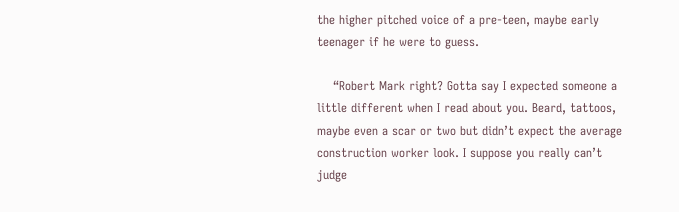the higher pitched voice of a pre-teen, maybe early teenager if he were to guess.

    “Robert Mark right? Gotta say I expected someone a little different when I read about you. Beard, tattoos, maybe even a scar or two but didn’t expect the average construction worker look. I suppose you really can’t judge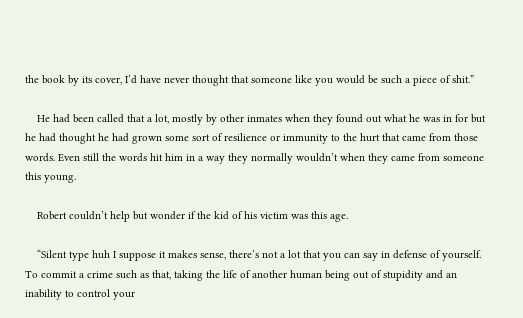the book by its cover, I’d have never thought that someone like you would be such a piece of shit.”

    He had been called that a lot, mostly by other inmates when they found out what he was in for but he had thought he had grown some sort of resilience or immunity to the hurt that came from those words. Even still the words hit him in a way they normally wouldn’t when they came from someone this young.

    Robert couldn’t help but wonder if the kid of his victim was this age.

    “Silent type huh I suppose it makes sense, there’s not a lot that you can say in defense of yourself. To commit a crime such as that, taking the life of another human being out of stupidity and an inability to control your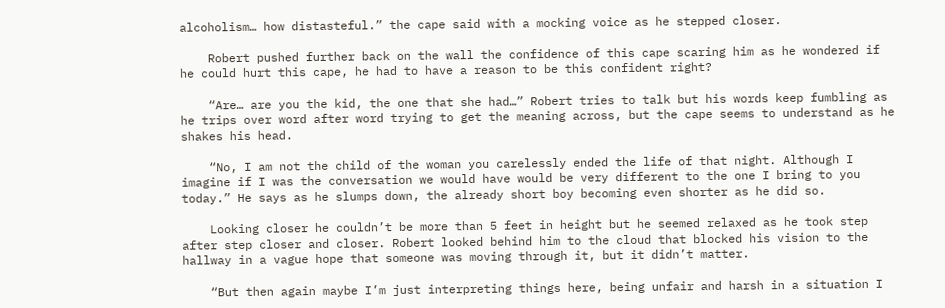alcoholism… how distasteful.” the cape said with a mocking voice as he stepped closer.

    Robert pushed further back on the wall the confidence of this cape scaring him as he wondered if he could hurt this cape, he had to have a reason to be this confident right?

    “Are… are you the kid, the one that she had…” Robert tries to talk but his words keep fumbling as he trips over word after word trying to get the meaning across, but the cape seems to understand as he shakes his head.

    “No, I am not the child of the woman you carelessly ended the life of that night. Although I imagine if I was the conversation we would have would be very different to the one I bring to you today.” He says as he slumps down, the already short boy becoming even shorter as he did so.

    Looking closer he couldn’t be more than 5 feet in height but he seemed relaxed as he took step after step closer and closer. Robert looked behind him to the cloud that blocked his vision to the hallway in a vague hope that someone was moving through it, but it didn’t matter.

    “But then again maybe I’m just interpreting things here, being unfair and harsh in a situation I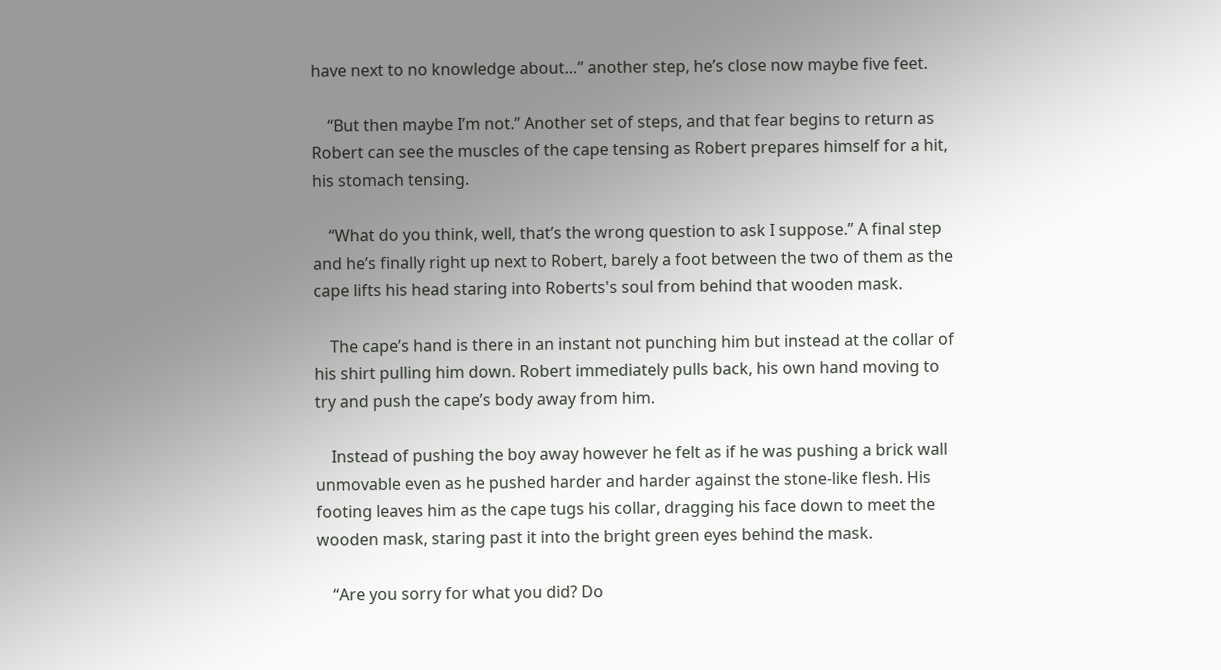have next to no knowledge about…” another step, he’s close now maybe five feet.

    “But then maybe I’m not.” Another set of steps, and that fear begins to return as Robert can see the muscles of the cape tensing as Robert prepares himself for a hit, his stomach tensing.

    “What do you think, well, that’s the wrong question to ask I suppose.” A final step and he’s finally right up next to Robert, barely a foot between the two of them as the cape lifts his head staring into Roberts's soul from behind that wooden mask.

    The cape’s hand is there in an instant not punching him but instead at the collar of his shirt pulling him down. Robert immediately pulls back, his own hand moving to try and push the cape’s body away from him.

    Instead of pushing the boy away however he felt as if he was pushing a brick wall unmovable even as he pushed harder and harder against the stone-like flesh. His footing leaves him as the cape tugs his collar, dragging his face down to meet the wooden mask, staring past it into the bright green eyes behind the mask.

    “Are you sorry for what you did? Do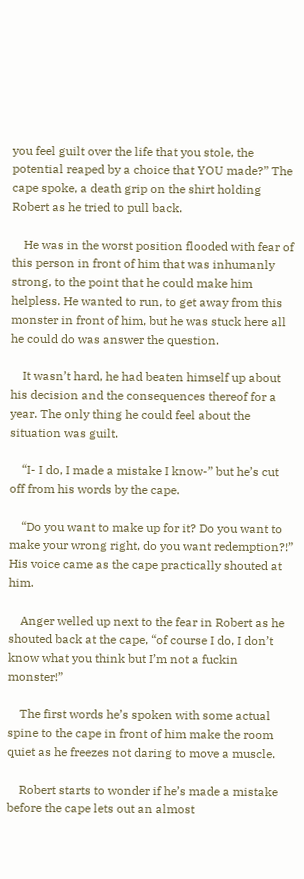you feel guilt over the life that you stole, the potential reaped by a choice that YOU made?” The cape spoke, a death grip on the shirt holding Robert as he tried to pull back.

    He was in the worst position flooded with fear of this person in front of him that was inhumanly strong, to the point that he could make him helpless. He wanted to run, to get away from this monster in front of him, but he was stuck here all he could do was answer the question.

    It wasn’t hard, he had beaten himself up about his decision and the consequences thereof for a year. The only thing he could feel about the situation was guilt.

    “I- I do, I made a mistake I know-” but he’s cut off from his words by the cape.

    “Do you want to make up for it? Do you want to make your wrong right, do you want redemption?!” His voice came as the cape practically shouted at him.

    Anger welled up next to the fear in Robert as he shouted back at the cape, “of course I do, I don’t know what you think but I’m not a fuckin monster!”

    The first words he’s spoken with some actual spine to the cape in front of him make the room quiet as he freezes not daring to move a muscle.

    Robert starts to wonder if he’s made a mistake before the cape lets out an almost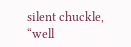silent chuckle, “well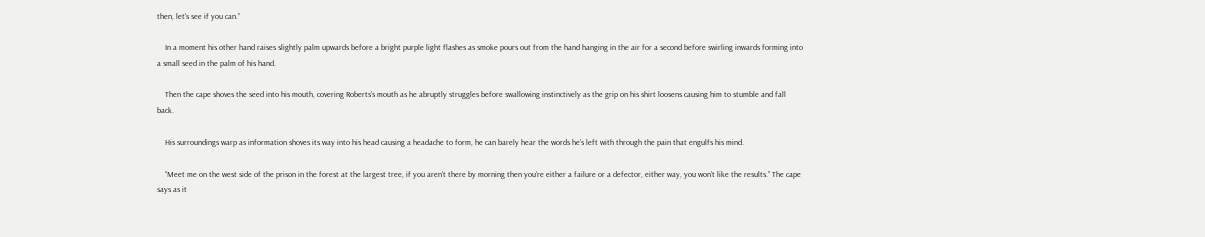then, let's see if you can.”

    In a moment his other hand raises slightly palm upwards before a bright purple light flashes as smoke pours out from the hand hanging in the air for a second before swirling inwards forming into a small seed in the palm of his hand.

    Then the cape shoves the seed into his mouth, covering Roberts's mouth as he abruptly struggles before swallowing instinctively as the grip on his shirt loosens causing him to stumble and fall back.

    His surroundings warp as information shoves its way into his head causing a headache to form, he can barely hear the words he’s left with through the pain that engulfs his mind.

    “Meet me on the west side of the prison in the forest at the largest tree, if you aren’t there by morning then you’re either a failure or a defector, either way, you won’t like the results.” The cape says as it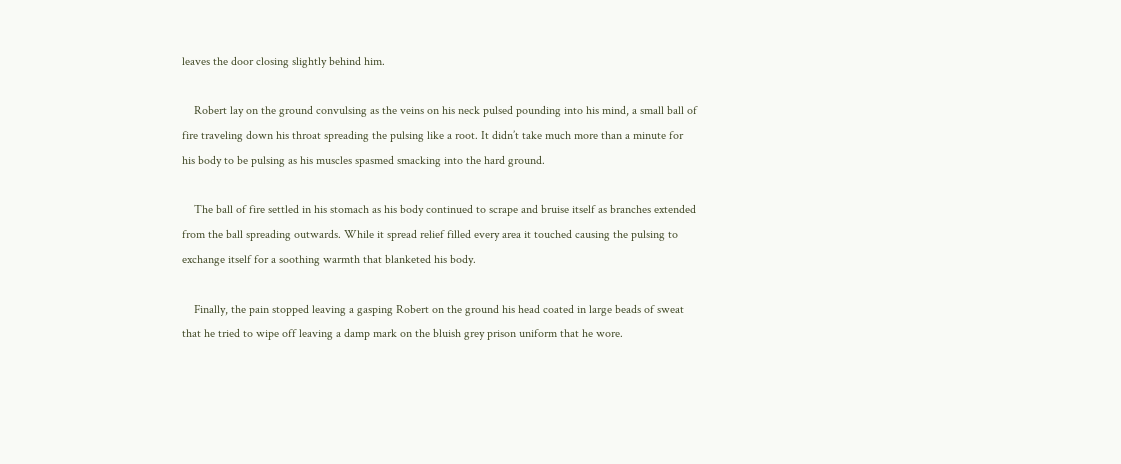leaves the door closing slightly behind him.

    Robert lay on the ground convulsing as the veins on his neck pulsed pounding into his mind, a small ball of fire traveling down his throat spreading the pulsing like a root. It didn’t take much more than a minute for his body to be pulsing as his muscles spasmed smacking into the hard ground.

    The ball of fire settled in his stomach as his body continued to scrape and bruise itself as branches extended from the ball spreading outwards. While it spread relief filled every area it touched causing the pulsing to exchange itself for a soothing warmth that blanketed his body.

    Finally, the pain stopped leaving a gasping Robert on the ground his head coated in large beads of sweat that he tried to wipe off leaving a damp mark on the bluish grey prison uniform that he wore.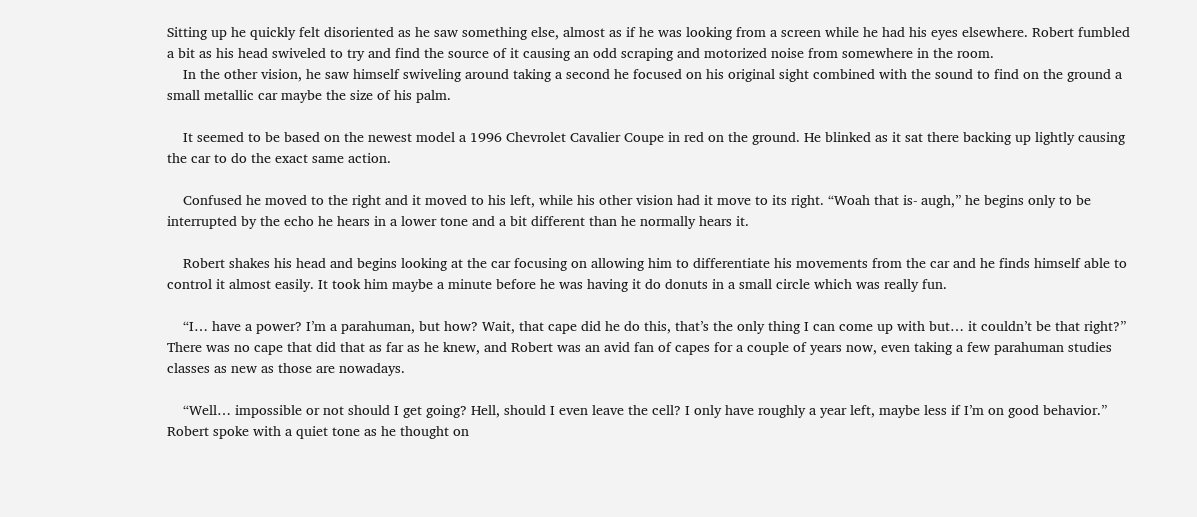Sitting up he quickly felt disoriented as he saw something else, almost as if he was looking from a screen while he had his eyes elsewhere. Robert fumbled a bit as his head swiveled to try and find the source of it causing an odd scraping and motorized noise from somewhere in the room.
    In the other vision, he saw himself swiveling around taking a second he focused on his original sight combined with the sound to find on the ground a small metallic car maybe the size of his palm.

    It seemed to be based on the newest model a 1996 Chevrolet Cavalier Coupe in red on the ground. He blinked as it sat there backing up lightly causing the car to do the exact same action.

    Confused he moved to the right and it moved to his left, while his other vision had it move to its right. “Woah that is- augh,” he begins only to be interrupted by the echo he hears in a lower tone and a bit different than he normally hears it.

    Robert shakes his head and begins looking at the car focusing on allowing him to differentiate his movements from the car and he finds himself able to control it almost easily. It took him maybe a minute before he was having it do donuts in a small circle which was really fun.

    “I… have a power? I’m a parahuman, but how? Wait, that cape did he do this, that’s the only thing I can come up with but… it couldn’t be that right?” There was no cape that did that as far as he knew, and Robert was an avid fan of capes for a couple of years now, even taking a few parahuman studies classes as new as those are nowadays.

    “Well… impossible or not should I get going? Hell, should I even leave the cell? I only have roughly a year left, maybe less if I’m on good behavior.” Robert spoke with a quiet tone as he thought on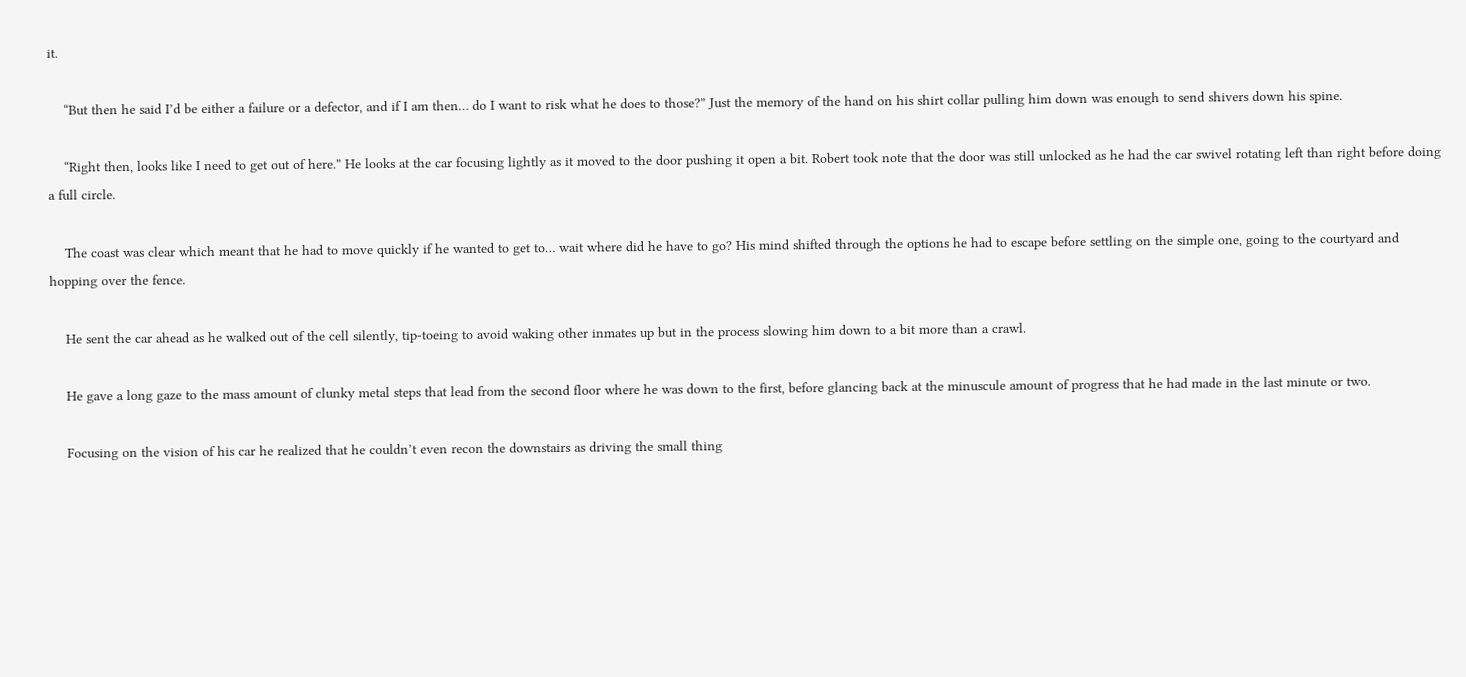it.

    “But then he said I’d be either a failure or a defector, and if I am then… do I want to risk what he does to those?” Just the memory of the hand on his shirt collar pulling him down was enough to send shivers down his spine.

    “Right then, looks like I need to get out of here.” He looks at the car focusing lightly as it moved to the door pushing it open a bit. Robert took note that the door was still unlocked as he had the car swivel rotating left than right before doing a full circle.

    The coast was clear which meant that he had to move quickly if he wanted to get to… wait where did he have to go? His mind shifted through the options he had to escape before settling on the simple one, going to the courtyard and hopping over the fence.

    He sent the car ahead as he walked out of the cell silently, tip-toeing to avoid waking other inmates up but in the process slowing him down to a bit more than a crawl.

    He gave a long gaze to the mass amount of clunky metal steps that lead from the second floor where he was down to the first, before glancing back at the minuscule amount of progress that he had made in the last minute or two.

    Focusing on the vision of his car he realized that he couldn’t even recon the downstairs as driving the small thing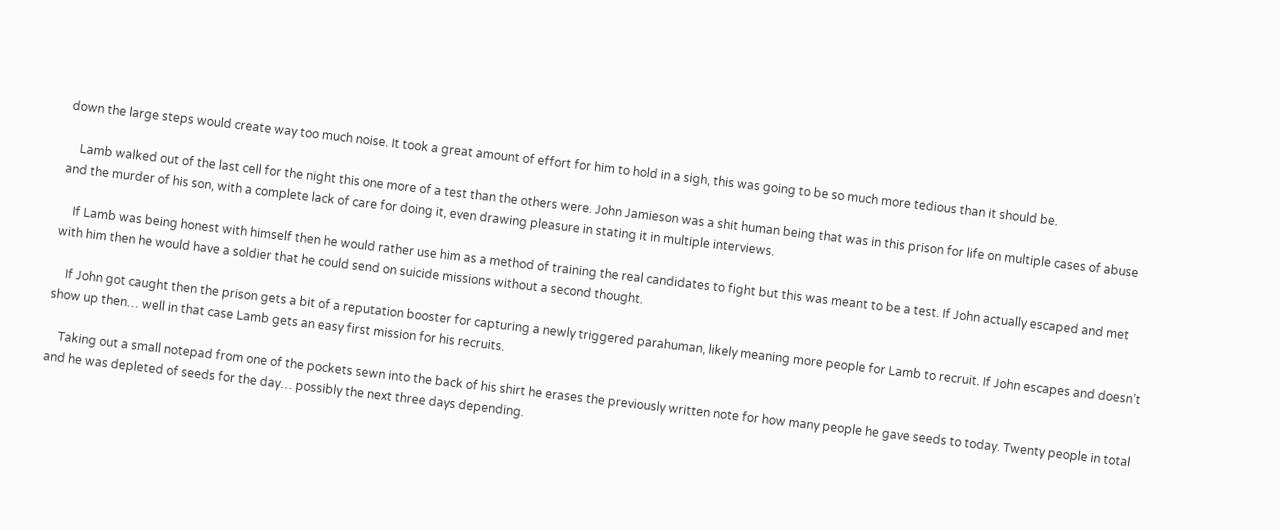down the large steps would create way too much noise. It took a great amount of effort for him to hold in a sigh, this was going to be so much more tedious than it should be.

    Lamb walked out of the last cell for the night this one more of a test than the others were. John Jamieson was a shit human being that was in this prison for life on multiple cases of abuse and the murder of his son, with a complete lack of care for doing it, even drawing pleasure in stating it in multiple interviews.

    If Lamb was being honest with himself then he would rather use him as a method of training the real candidates to fight but this was meant to be a test. If John actually escaped and met with him then he would have a soldier that he could send on suicide missions without a second thought.

    If John got caught then the prison gets a bit of a reputation booster for capturing a newly triggered parahuman, likely meaning more people for Lamb to recruit. If John escapes and doesn’t show up then… well in that case Lamb gets an easy first mission for his recruits.

    Taking out a small notepad from one of the pockets sewn into the back of his shirt he erases the previously written note for how many people he gave seeds to today. Twenty people in total and he was depleted of seeds for the day… possibly the next three days depending.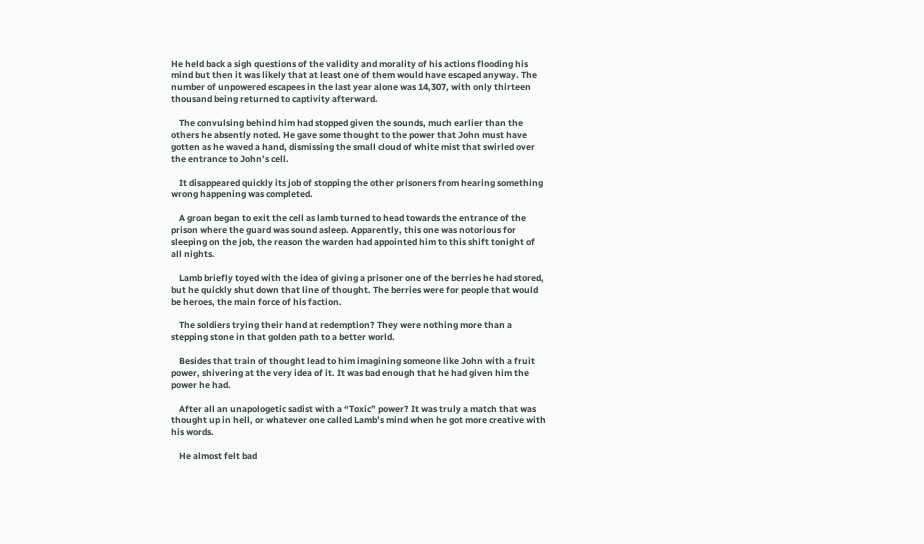He held back a sigh questions of the validity and morality of his actions flooding his mind but then it was likely that at least one of them would have escaped anyway. The number of unpowered escapees in the last year alone was 14,307, with only thirteen thousand being returned to captivity afterward.

    The convulsing behind him had stopped given the sounds, much earlier than the others he absently noted. He gave some thought to the power that John must have gotten as he waved a hand, dismissing the small cloud of white mist that swirled over the entrance to John’s cell.

    It disappeared quickly its job of stopping the other prisoners from hearing something wrong happening was completed.

    A groan began to exit the cell as lamb turned to head towards the entrance of the prison where the guard was sound asleep. Apparently, this one was notorious for sleeping on the job, the reason the warden had appointed him to this shift tonight of all nights.

    Lamb briefly toyed with the idea of giving a prisoner one of the berries he had stored, but he quickly shut down that line of thought. The berries were for people that would be heroes, the main force of his faction.

    The soldiers trying their hand at redemption? They were nothing more than a stepping stone in that golden path to a better world.

    Besides that train of thought lead to him imagining someone like John with a fruit power, shivering at the very idea of it. It was bad enough that he had given him the power he had.

    After all an unapologetic sadist with a “Toxic” power? It was truly a match that was thought up in hell, or whatever one called Lamb’s mind when he got more creative with his words.

    He almost felt bad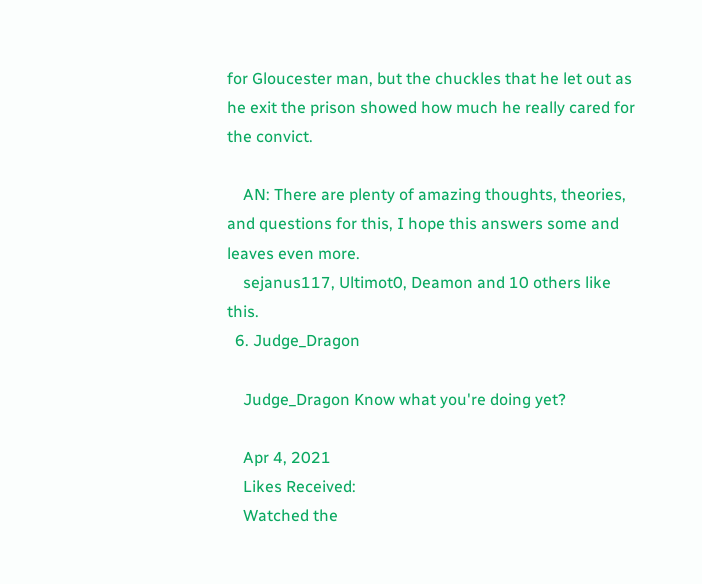for Gloucester man, but the chuckles that he let out as he exit the prison showed how much he really cared for the convict.

    AN: There are plenty of amazing thoughts, theories, and questions for this, I hope this answers some and leaves even more.
    sejanus117, Ultimot0, Deamon and 10 others like this.
  6. Judge_Dragon

    Judge_Dragon Know what you're doing yet?

    Apr 4, 2021
    Likes Received:
    Watched the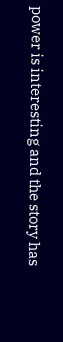power is interesting and the story has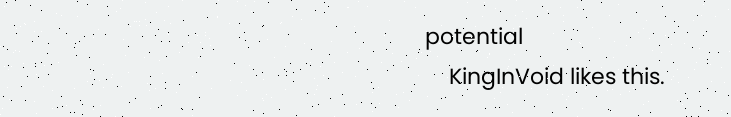potential
    KingInVoid likes this.